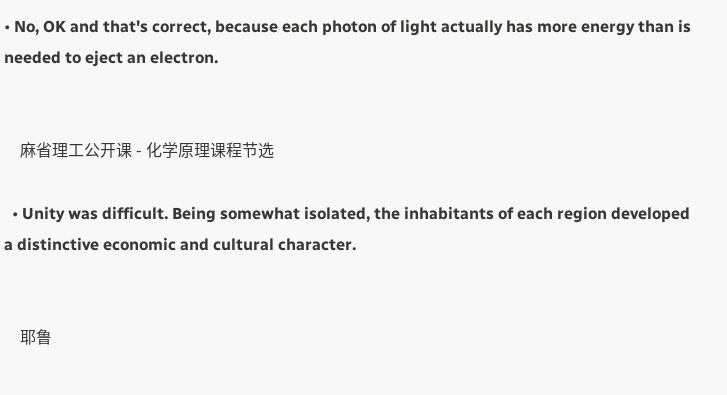• No, OK and that's correct, because each photon of light actually has more energy than is needed to eject an electron.


    麻省理工公开课 - 化学原理课程节选

  • Unity was difficult. Being somewhat isolated, the inhabitants of each region developed a distinctive economic and cultural character.


    耶鲁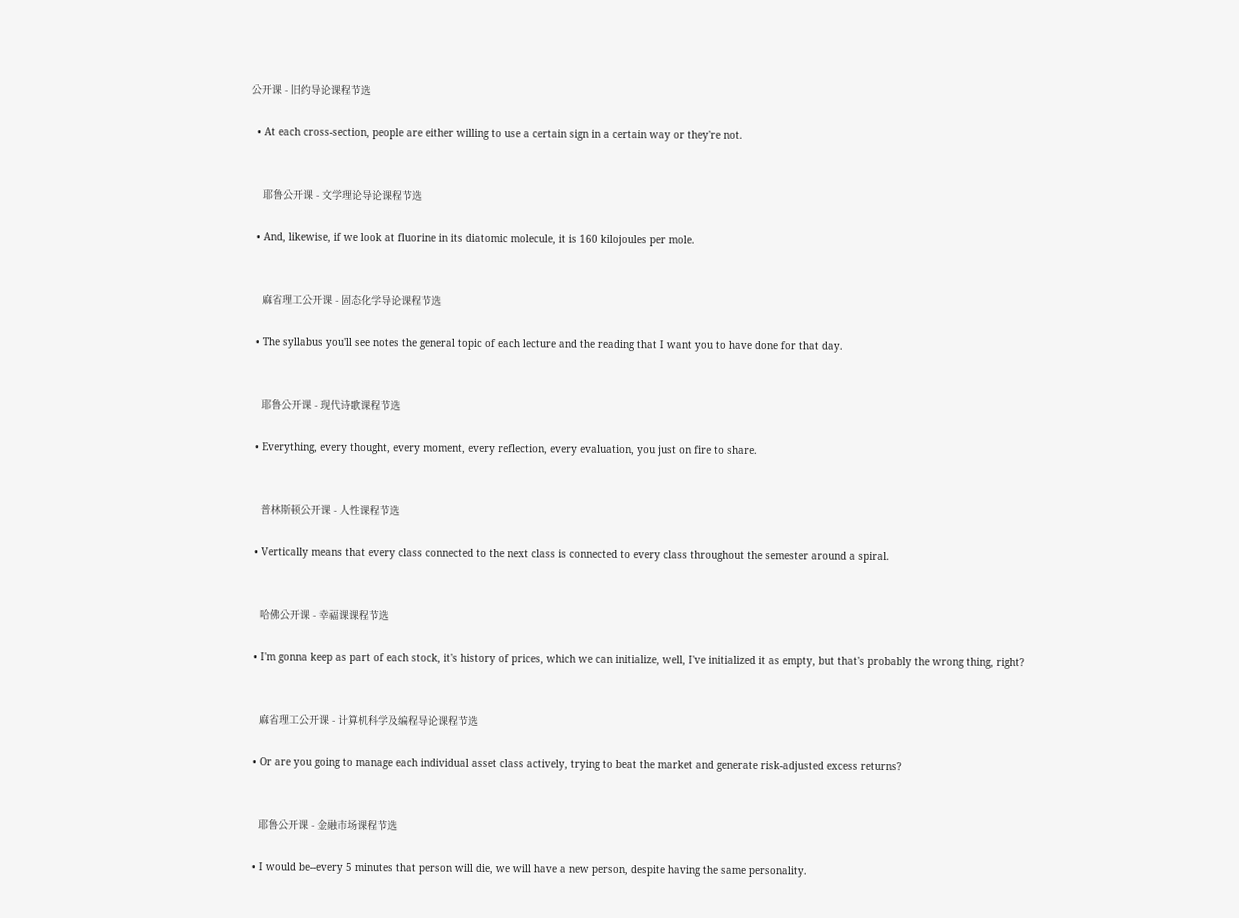公开课 - 旧约导论课程节选

  • At each cross-section, people are either willing to use a certain sign in a certain way or they're not.


    耶鲁公开课 - 文学理论导论课程节选

  • And, likewise, if we look at fluorine in its diatomic molecule, it is 160 kilojoules per mole.


    麻省理工公开课 - 固态化学导论课程节选

  • The syllabus you'll see notes the general topic of each lecture and the reading that I want you to have done for that day.


    耶鲁公开课 - 现代诗歌课程节选

  • Everything, every thought, every moment, every reflection, every evaluation, you just on fire to share.


    普林斯顿公开课 - 人性课程节选

  • Vertically means that every class connected to the next class is connected to every class throughout the semester around a spiral.


    哈佛公开课 - 幸福课课程节选

  • I'm gonna keep as part of each stock, it's history of prices, which we can initialize, well, I've initialized it as empty, but that's probably the wrong thing, right?


    麻省理工公开课 - 计算机科学及编程导论课程节选

  • Or are you going to manage each individual asset class actively, trying to beat the market and generate risk-adjusted excess returns?


    耶鲁公开课 - 金融市场课程节选

  • I would be--every 5 minutes that person will die, we will have a new person, despite having the same personality.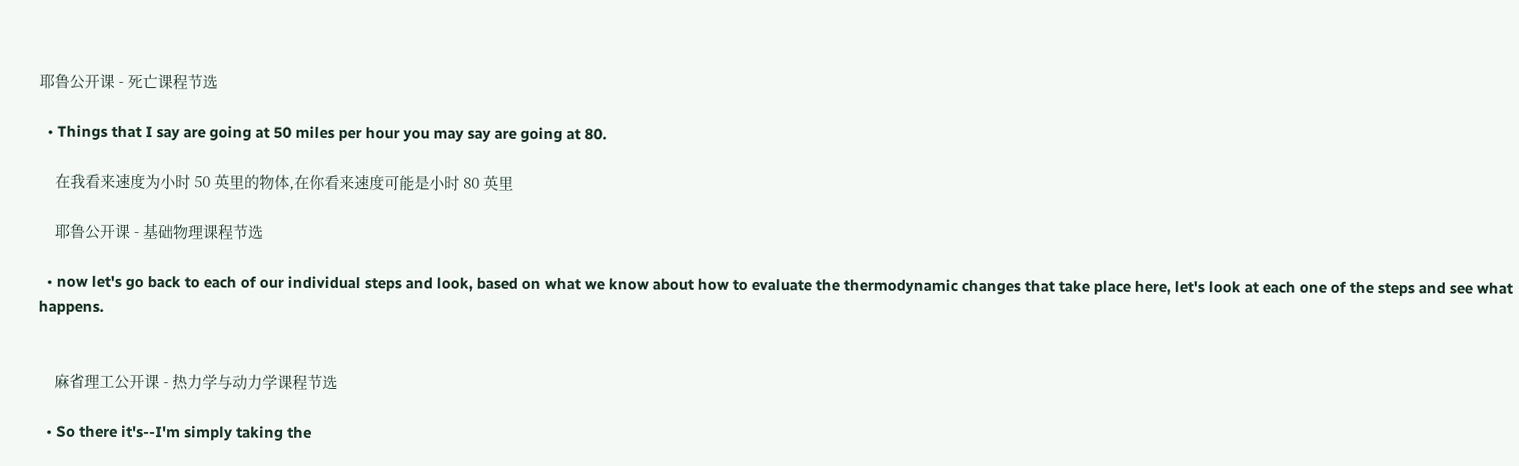耶鲁公开课 - 死亡课程节选

  • Things that I say are going at 50 miles per hour you may say are going at 80.

    在我看来速度为小时 50 英里的物体,在你看来速度可能是小时 80 英里

    耶鲁公开课 - 基础物理课程节选

  • now let's go back to each of our individual steps and look, based on what we know about how to evaluate the thermodynamic changes that take place here, let's look at each one of the steps and see what happens.


    麻省理工公开课 - 热力学与动力学课程节选

  • So there it's--I'm simply taking the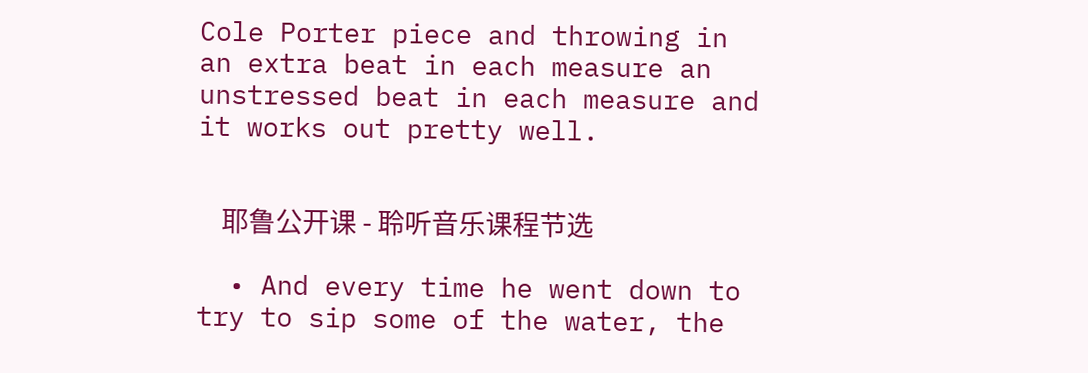Cole Porter piece and throwing in an extra beat in each measure an unstressed beat in each measure and it works out pretty well.


    耶鲁公开课 - 聆听音乐课程节选

  • And every time he went down to try to sip some of the water, the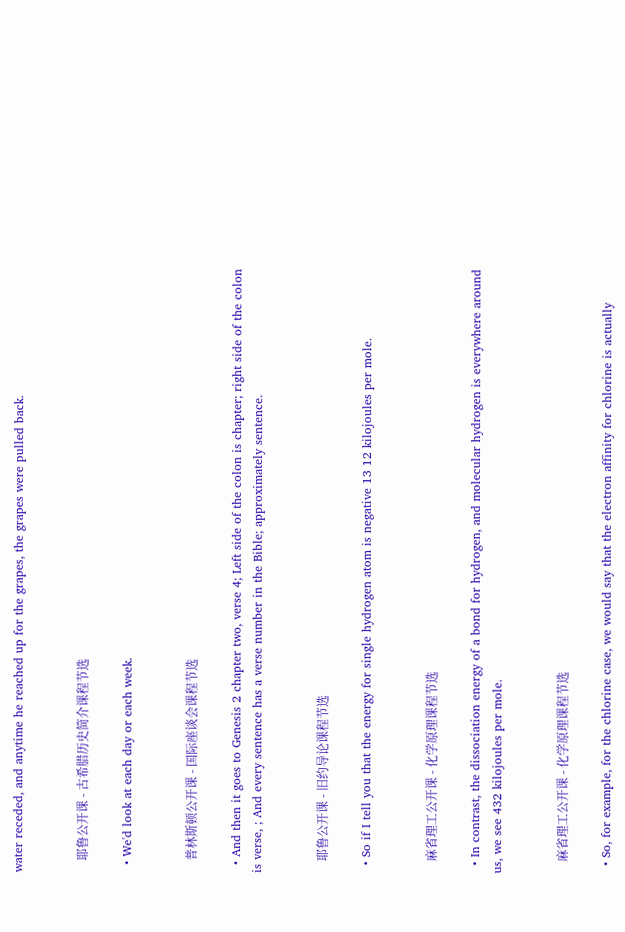water receded, and anytime he reached up for the grapes, the grapes were pulled back.


    耶鲁公开课 - 古希腊历史简介课程节选

  • We'd look at each day or each week.


    普林斯顿公开课 - 国际座谈会课程节选

  • And then it goes to Genesis 2 chapter two, verse 4; Left side of the colon is chapter; right side of the colon is verse, ; And every sentence has a verse number in the Bible; approximately sentence.


    耶鲁公开课 - 旧约导论课程节选

  • So if I tell you that the energy for single hydrogen atom is negative 13 12 kilojoules per mole.


    麻省理工公开课 - 化学原理课程节选

  • In contrast, the dissociation energy of a bond for hydrogen, and molecular hydrogen is everywhere around us, we see 432 kilojoules per mole.


    麻省理工公开课 - 化学原理课程节选

  • So, for example, for the chlorine case, we would say that the electron affinity for chlorine is actually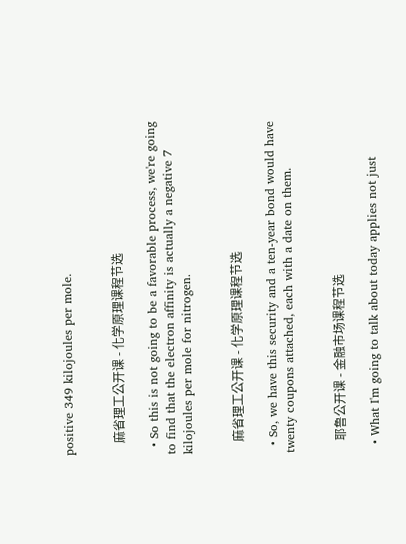positive 349 kilojoules per mole.


    麻省理工公开课 - 化学原理课程节选

  • So this is not going to be a favorable process, we're going to find that the electron affinity is actually a negative 7 kilojoules per mole for nitrogen.


    麻省理工公开课 - 化学原理课程节选

  • So, we have this security and a ten-year bond would have twenty coupons attached, each with a date on them.


    耶鲁公开课 - 金融市场课程节选

  • What I'm going to talk about today applies not just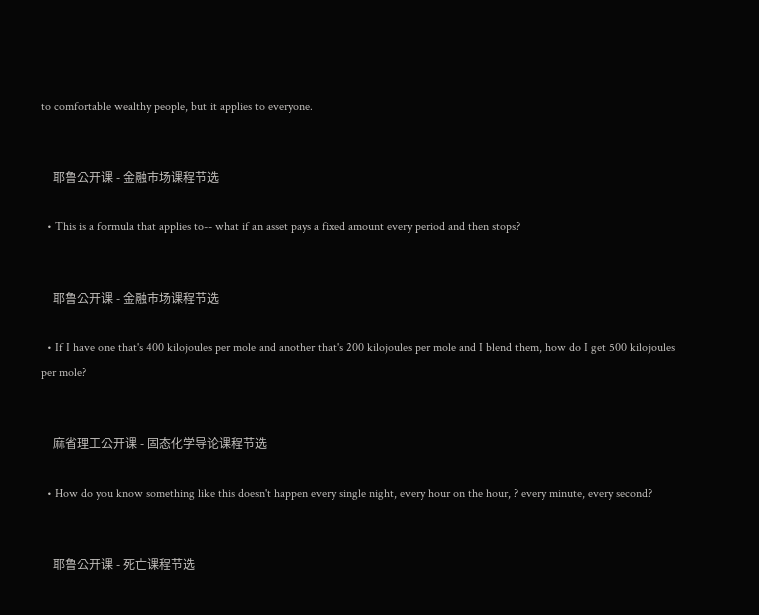to comfortable wealthy people, but it applies to everyone.


    耶鲁公开课 - 金融市场课程节选

  • This is a formula that applies to-- what if an asset pays a fixed amount every period and then stops?


    耶鲁公开课 - 金融市场课程节选

  • If I have one that's 400 kilojoules per mole and another that's 200 kilojoules per mole and I blend them, how do I get 500 kilojoules per mole?


    麻省理工公开课 - 固态化学导论课程节选

  • How do you know something like this doesn't happen every single night, every hour on the hour, ? every minute, every second?


    耶鲁公开课 - 死亡课程节选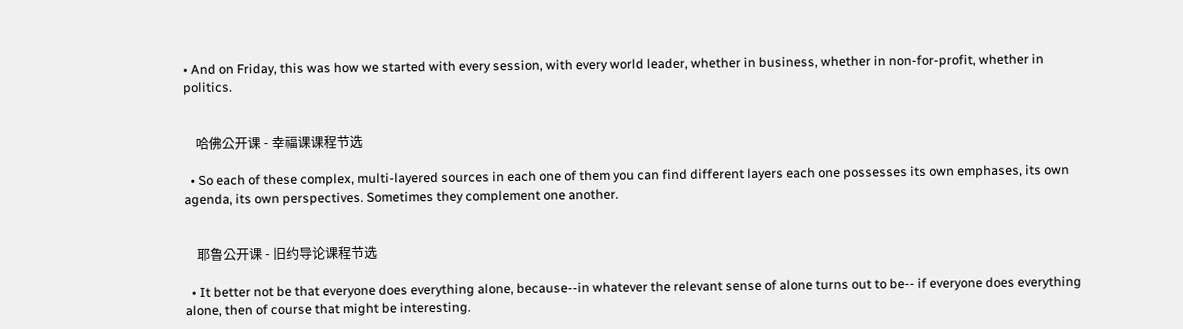• And on Friday, this was how we started with every session, with every world leader, whether in business, whether in non-for-profit, whether in politics.


    哈佛公开课 - 幸福课课程节选

  • So each of these complex, multi-layered sources in each one of them you can find different layers each one possesses its own emphases, its own agenda, its own perspectives. Sometimes they complement one another.


    耶鲁公开课 - 旧约导论课程节选

  • It better not be that everyone does everything alone, because--in whatever the relevant sense of alone turns out to be-- if everyone does everything alone, then of course that might be interesting.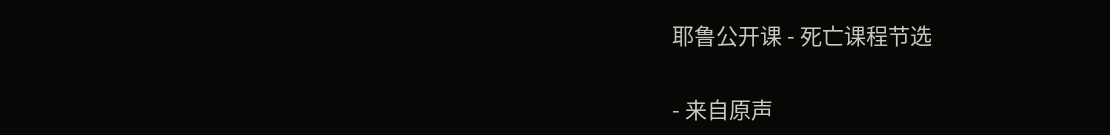耶鲁公开课 - 死亡课程节选

- 来自原声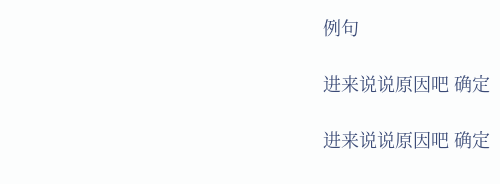例句

进来说说原因吧 确定

进来说说原因吧 确定